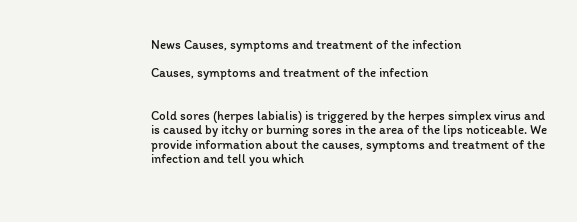News Causes, symptoms and treatment of the infection

Causes, symptoms and treatment of the infection


Cold sores (herpes labialis) is triggered by the herpes simplex virus and is caused by itchy or burning sores in the area of the lips noticeable. We provide information about the causes, symptoms and treatment of the infection and tell you which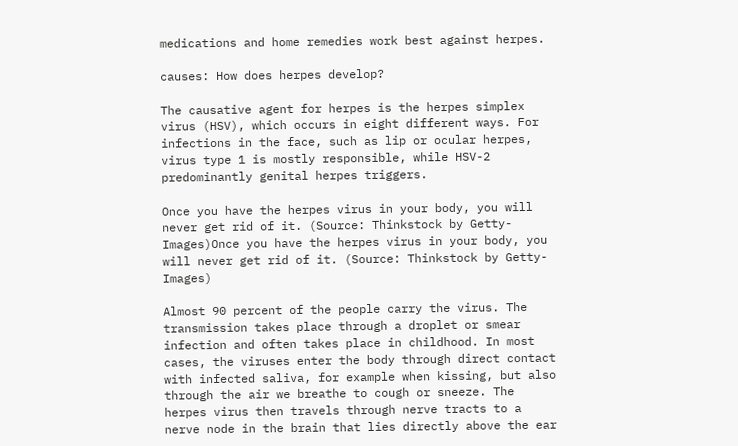medications and home remedies work best against herpes.

causes: How does herpes develop?

The causative agent for herpes is the herpes simplex virus (HSV), which occurs in eight different ways. For infections in the face, such as lip or ocular herpes, virus type 1 is mostly responsible, while HSV-2 predominantly genital herpes triggers.

Once you have the herpes virus in your body, you will never get rid of it. (Source: Thinkstock by Getty-Images)Once you have the herpes virus in your body, you will never get rid of it. (Source: Thinkstock by Getty-Images)

Almost 90 percent of the people carry the virus. The transmission takes place through a droplet or smear infection and often takes place in childhood. In most cases, the viruses enter the body through direct contact with infected saliva, for example when kissing, but also through the air we breathe to cough or sneeze. The herpes virus then travels through nerve tracts to a nerve node in the brain that lies directly above the ear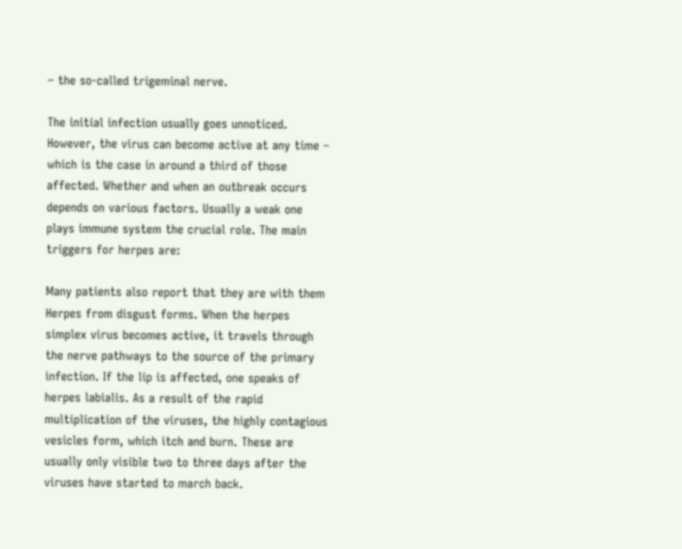– the so-called trigeminal nerve.

The initial infection usually goes unnoticed. However, the virus can become active at any time – which is the case in around a third of those affected. Whether and when an outbreak occurs depends on various factors. Usually a weak one plays immune system the crucial role. The main triggers for herpes are:

Many patients also report that they are with them Herpes from disgust forms. When the herpes simplex virus becomes active, it travels through the nerve pathways to the source of the primary infection. If the lip is affected, one speaks of herpes labialis. As a result of the rapid multiplication of the viruses, the highly contagious vesicles form, which itch and burn. These are usually only visible two to three days after the viruses have started to march back.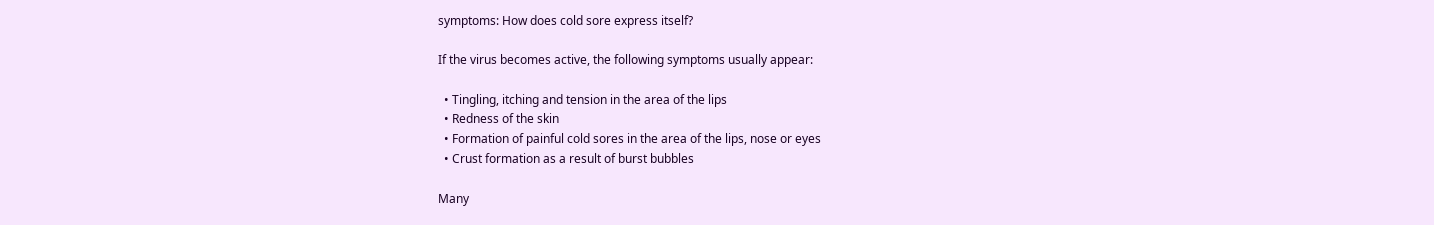symptoms: How does cold sore express itself?

If the virus becomes active, the following symptoms usually appear:

  • Tingling, itching and tension in the area of the lips
  • Redness of the skin
  • Formation of painful cold sores in the area of the lips, nose or eyes
  • Crust formation as a result of burst bubbles

Many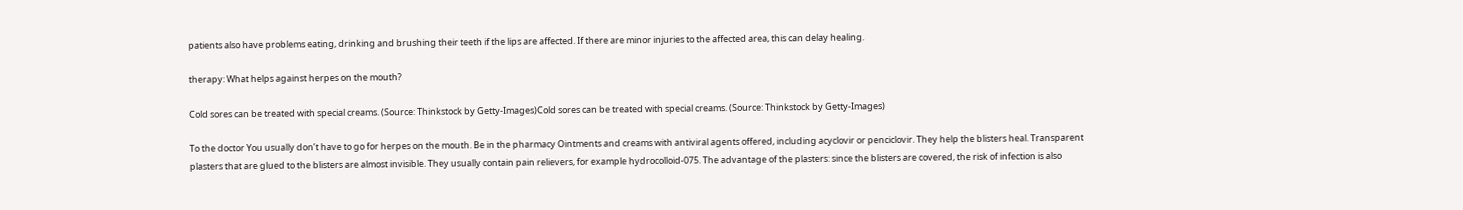patients also have problems eating, drinking and brushing their teeth if the lips are affected. If there are minor injuries to the affected area, this can delay healing.

therapy: What helps against herpes on the mouth?

Cold sores can be treated with special creams. (Source: Thinkstock by Getty-Images)Cold sores can be treated with special creams. (Source: Thinkstock by Getty-Images)

To the doctor You usually don’t have to go for herpes on the mouth. Be in the pharmacy Ointments and creams with antiviral agents offered, including acyclovir or penciclovir. They help the blisters heal. Transparent plasters that are glued to the blisters are almost invisible. They usually contain pain relievers, for example hydrocolloid-075. The advantage of the plasters: since the blisters are covered, the risk of infection is also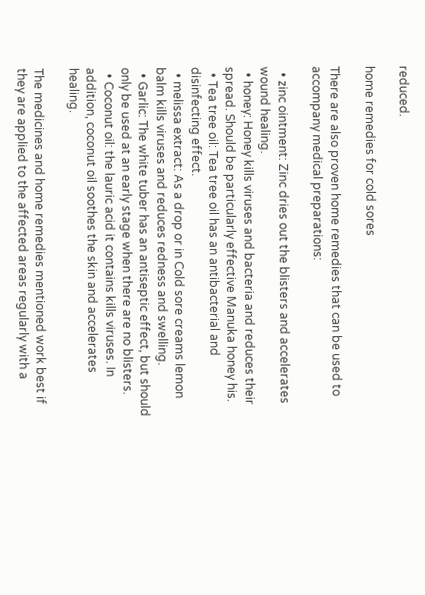reduced.

home remedies for cold sores

There are also proven home remedies that can be used to accompany medical preparations:

  • zinc ointment: Zinc dries out the blisters and accelerates wound healing.
  • honey: Honey kills viruses and bacteria and reduces their spread. Should be particularly effective Manuka honey his.
  • Tea tree oil: Tea tree oil has an antibacterial and disinfecting effect.
  • melissa extract: As a drop or in Cold sore creams lemon balm kills viruses and reduces redness and swelling.
  • Garlic: The white tuber has an antiseptic effect, but should only be used at an early stage when there are no blisters.
  • Coconut oil: the lauric acid it contains kills viruses. In addition, coconut oil soothes the skin and accelerates healing.

The medicines and home remedies mentioned work best if they are applied to the affected areas regularly with a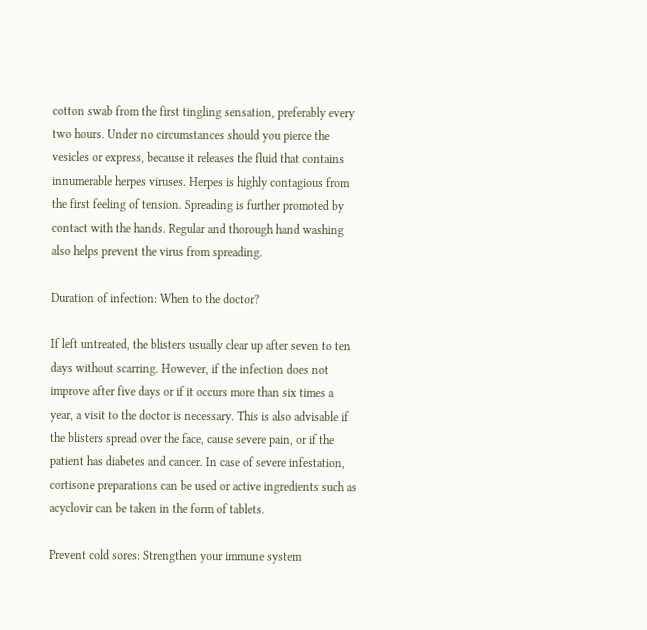cotton swab from the first tingling sensation, preferably every two hours. Under no circumstances should you pierce the vesicles or express, because it releases the fluid that contains innumerable herpes viruses. Herpes is highly contagious from the first feeling of tension. Spreading is further promoted by contact with the hands. Regular and thorough hand washing also helps prevent the virus from spreading.

Duration of infection: When to the doctor?

If left untreated, the blisters usually clear up after seven to ten days without scarring. However, if the infection does not improve after five days or if it occurs more than six times a year, a visit to the doctor is necessary. This is also advisable if the blisters spread over the face, cause severe pain, or if the patient has diabetes and cancer. In case of severe infestation, cortisone preparations can be used or active ingredients such as acyclovir can be taken in the form of tablets.

Prevent cold sores: Strengthen your immune system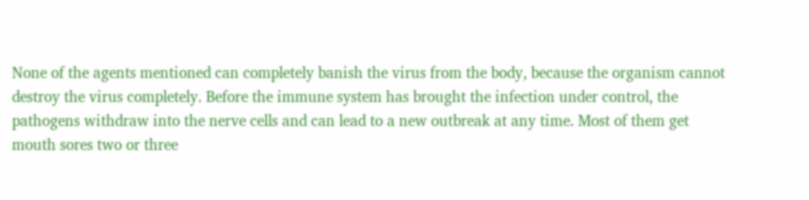None of the agents mentioned can completely banish the virus from the body, because the organism cannot destroy the virus completely. Before the immune system has brought the infection under control, the pathogens withdraw into the nerve cells and can lead to a new outbreak at any time. Most of them get mouth sores two or three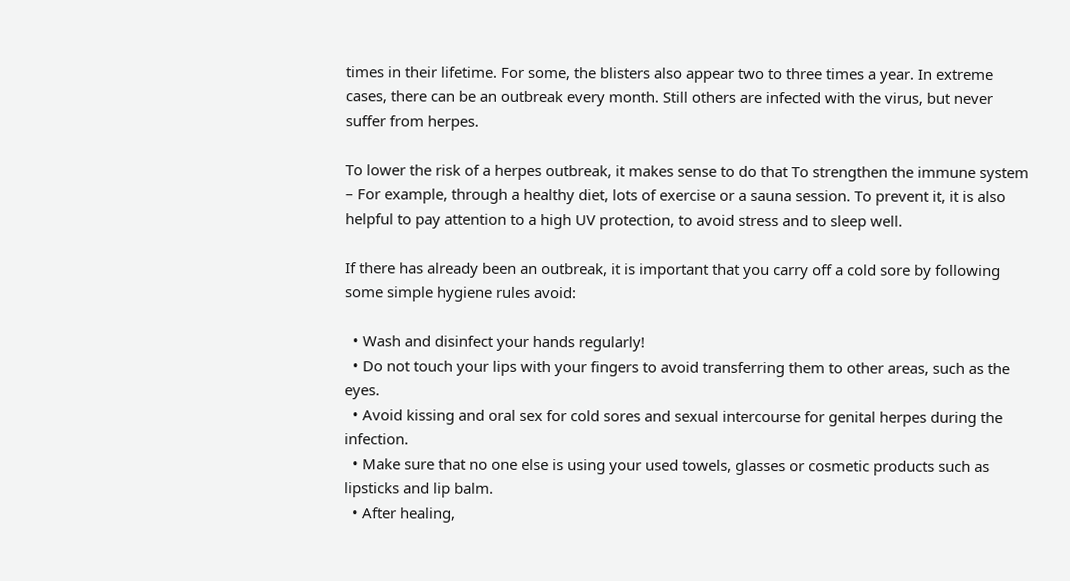times in their lifetime. For some, the blisters also appear two to three times a year. In extreme cases, there can be an outbreak every month. Still others are infected with the virus, but never suffer from herpes.

To lower the risk of a herpes outbreak, it makes sense to do that To strengthen the immune system – For example, through a healthy diet, lots of exercise or a sauna session. To prevent it, it is also helpful to pay attention to a high UV protection, to avoid stress and to sleep well.

If there has already been an outbreak, it is important that you carry off a cold sore by following some simple hygiene rules avoid:

  • Wash and disinfect your hands regularly!
  • Do not touch your lips with your fingers to avoid transferring them to other areas, such as the eyes.
  • Avoid kissing and oral sex for cold sores and sexual intercourse for genital herpes during the infection.
  • Make sure that no one else is using your used towels, glasses or cosmetic products such as lipsticks and lip balm.
  • After healing,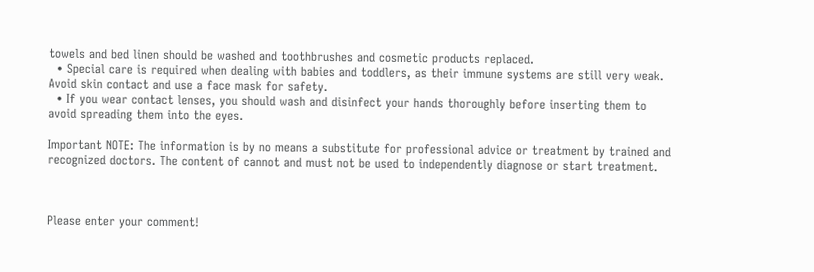towels and bed linen should be washed and toothbrushes and cosmetic products replaced.
  • Special care is required when dealing with babies and toddlers, as their immune systems are still very weak. Avoid skin contact and use a face mask for safety.
  • If you wear contact lenses, you should wash and disinfect your hands thoroughly before inserting them to avoid spreading them into the eyes.

Important NOTE: The information is by no means a substitute for professional advice or treatment by trained and recognized doctors. The content of cannot and must not be used to independently diagnose or start treatment.



Please enter your comment!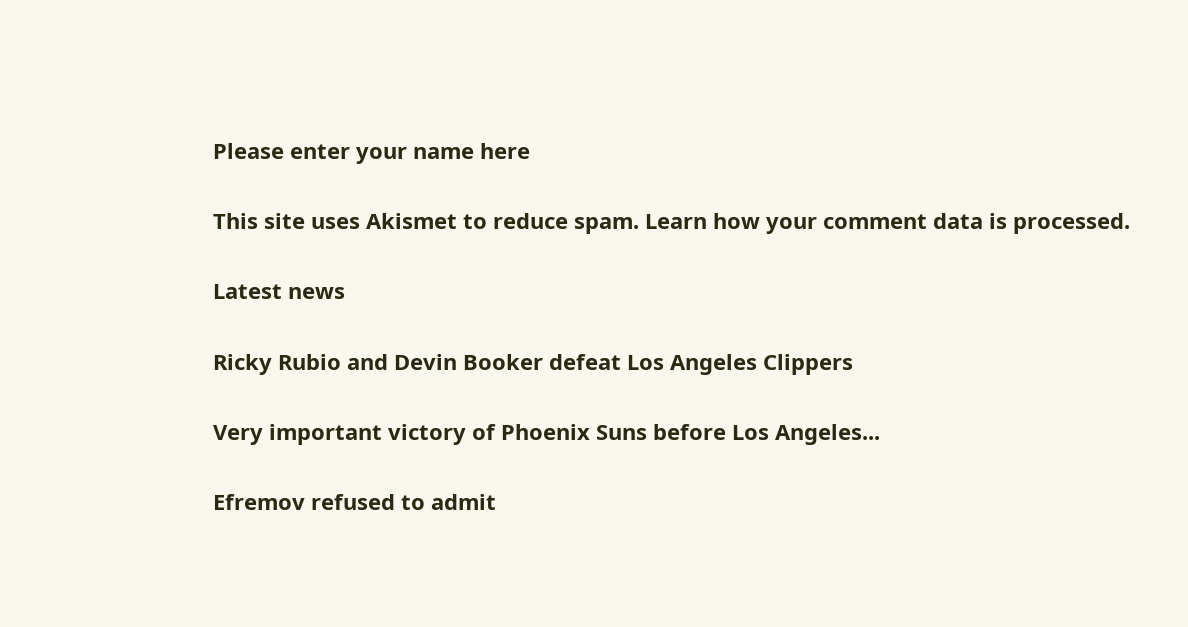Please enter your name here

This site uses Akismet to reduce spam. Learn how your comment data is processed.

Latest news

Ricky Rubio and Devin Booker defeat Los Angeles Clippers

Very important victory of Phoenix Suns before Los Angeles...

Efremov refused to admit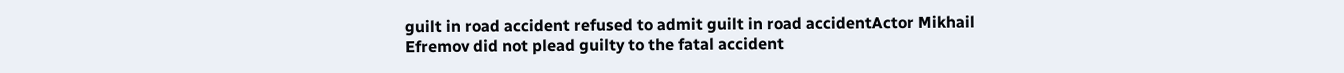guilt in road accident refused to admit guilt in road accidentActor Mikhail Efremov did not plead guilty to the fatal accident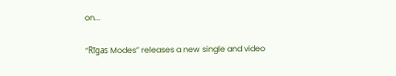on...

“Rīgas Modes” releases a new single and video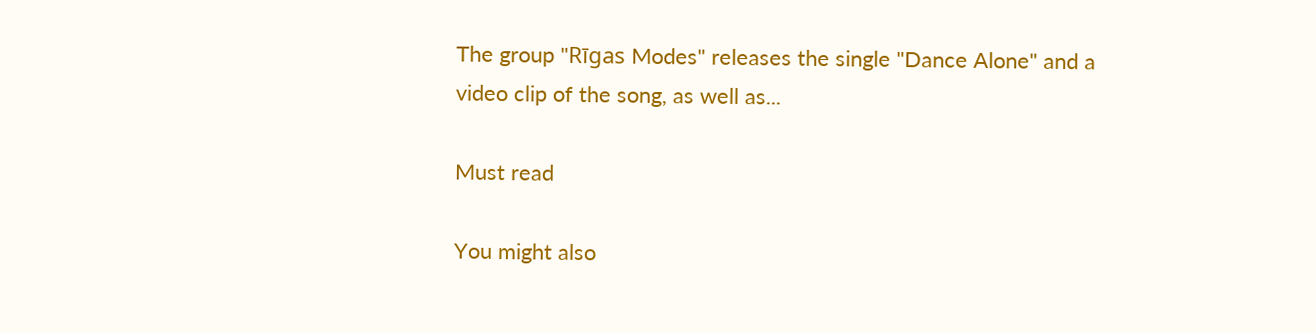The group "Rīgas Modes" releases the single "Dance Alone" and a video clip of the song, as well as...

Must read

You might also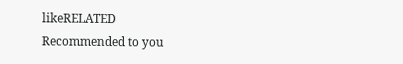likeRELATED
Recommended to you